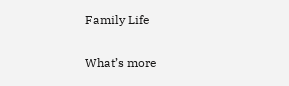Family Life

What’s more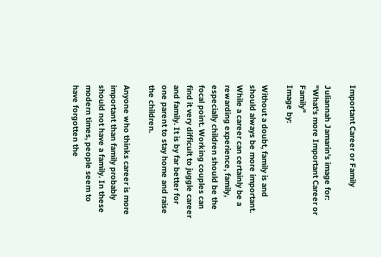Important Career or Family

Juliannah Jamarin's image for:
"What's more Important Career or Family"
Image by:

Without a doubt, family is and should always be more important. While a career can certainly be a rewarding experience, family, especially children should be the focal point. Working couples can find it very difficult to juggle career and family. It is by far better for one parent to stay home and raise the children.

Anyone who thinks career is more important than family probably should not have a family. In these modern times, people seem to have forgotten the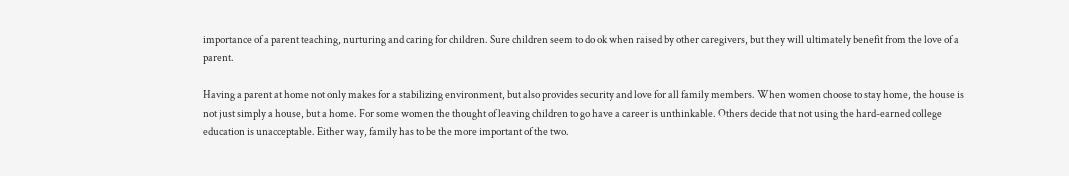importance of a parent teaching, nurturing and caring for children. Sure children seem to do ok when raised by other caregivers, but they will ultimately benefit from the love of a parent.

Having a parent at home not only makes for a stabilizing environment, but also provides security and love for all family members. When women choose to stay home, the house is not just simply a house, but a home. For some women the thought of leaving children to go have a career is unthinkable. Others decide that not using the hard-earned college education is unacceptable. Either way, family has to be the more important of the two.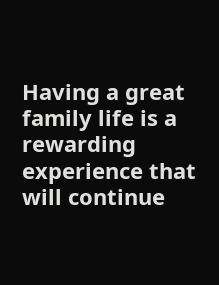Having a great family life is a rewarding experience that will continue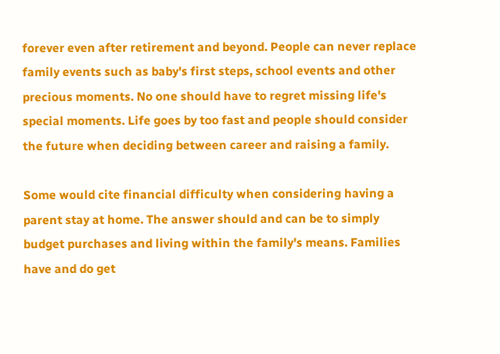forever even after retirement and beyond. People can never replace family events such as baby's first steps, school events and other precious moments. No one should have to regret missing life's special moments. Life goes by too fast and people should consider the future when deciding between career and raising a family.

Some would cite financial difficulty when considering having a parent stay at home. The answer should and can be to simply budget purchases and living within the family's means. Families have and do get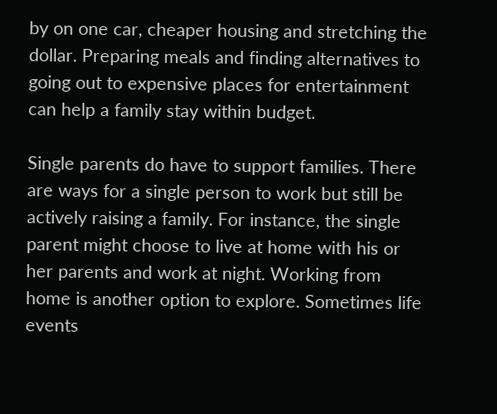by on one car, cheaper housing and stretching the dollar. Preparing meals and finding alternatives to going out to expensive places for entertainment can help a family stay within budget.

Single parents do have to support families. There are ways for a single person to work but still be actively raising a family. For instance, the single parent might choose to live at home with his or her parents and work at night. Working from home is another option to explore. Sometimes life events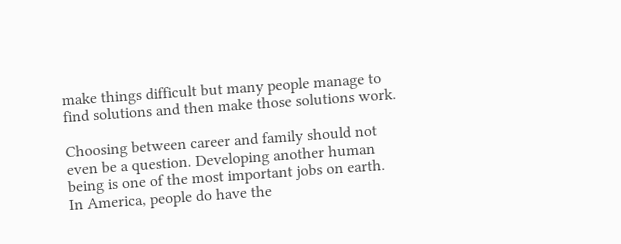make things difficult but many people manage to find solutions and then make those solutions work.

Choosing between career and family should not even be a question. Developing another human being is one of the most important jobs on earth. In America, people do have the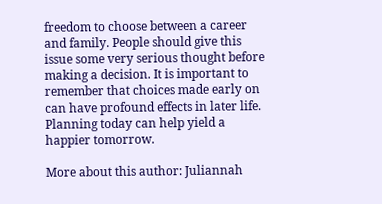freedom to choose between a career and family. People should give this issue some very serious thought before making a decision. It is important to remember that choices made early on can have profound effects in later life. Planning today can help yield a happier tomorrow.

More about this author: Juliannah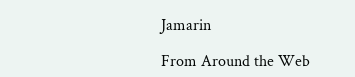Jamarin

From Around the Web